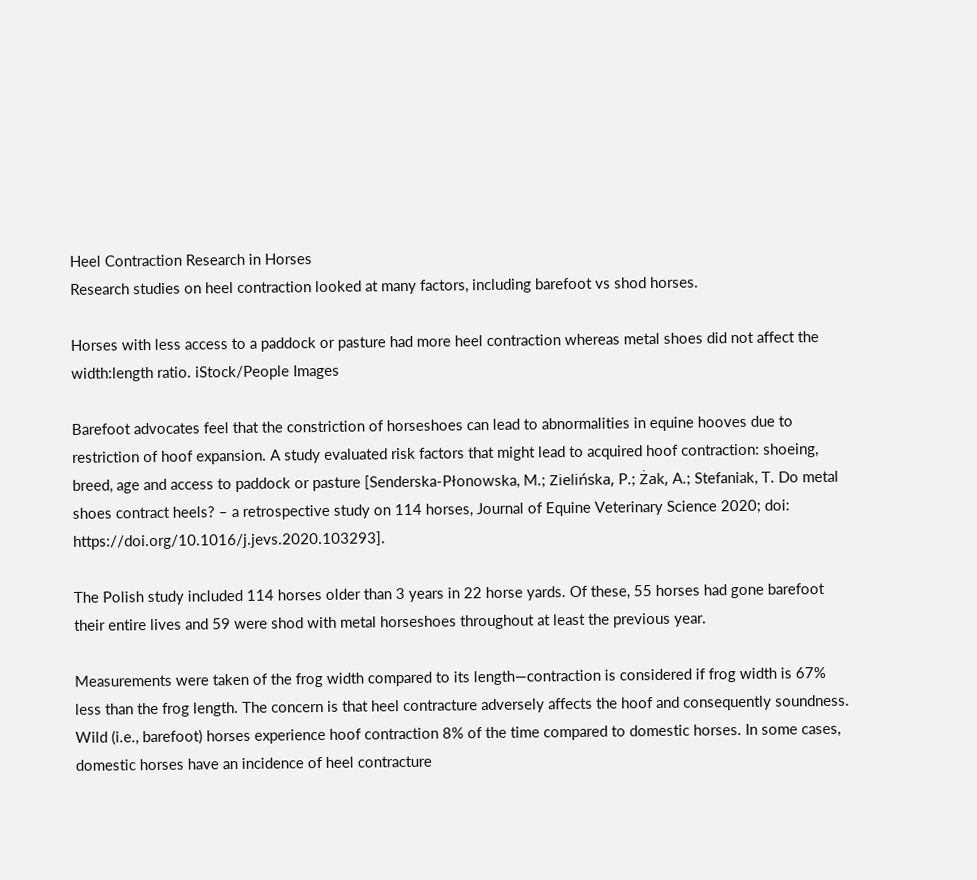Heel Contraction Research in Horses
Research studies on heel contraction looked at many factors, including barefoot vs shod horses.

Horses with less access to a paddock or pasture had more heel contraction whereas metal shoes did not affect the width:length ratio. iStock/People Images

Barefoot advocates feel that the constriction of horseshoes can lead to abnormalities in equine hooves due to restriction of hoof expansion. A study evaluated risk factors that might lead to acquired hoof contraction: shoeing, breed, age and access to paddock or pasture [Senderska-Płonowska, M.; Zielińska, P.; Żak, A.; Stefaniak, T. Do metal shoes contract heels? – a retrospective study on 114 horses, Journal of Equine Veterinary Science 2020; doi: https://doi.org/10.1016/j.jevs.2020.103293].

The Polish study included 114 horses older than 3 years in 22 horse yards. Of these, 55 horses had gone barefoot their entire lives and 59 were shod with metal horseshoes throughout at least the previous year.

Measurements were taken of the frog width compared to its length—contraction is considered if frog width is 67% less than the frog length. The concern is that heel contracture adversely affects the hoof and consequently soundness. Wild (i.e., barefoot) horses experience hoof contraction 8% of the time compared to domestic horses. In some cases, domestic horses have an incidence of heel contracture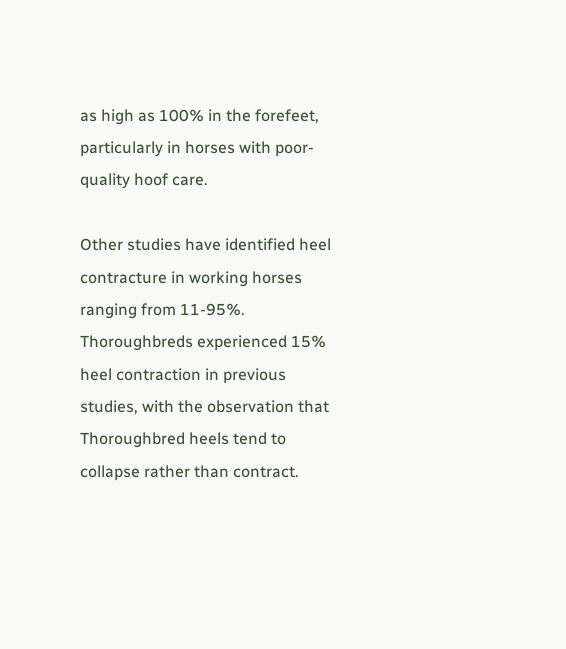as high as 100% in the forefeet, particularly in horses with poor-quality hoof care.

Other studies have identified heel contracture in working horses ranging from 11-95%. Thoroughbreds experienced 15% heel contraction in previous studies, with the observation that Thoroughbred heels tend to collapse rather than contract.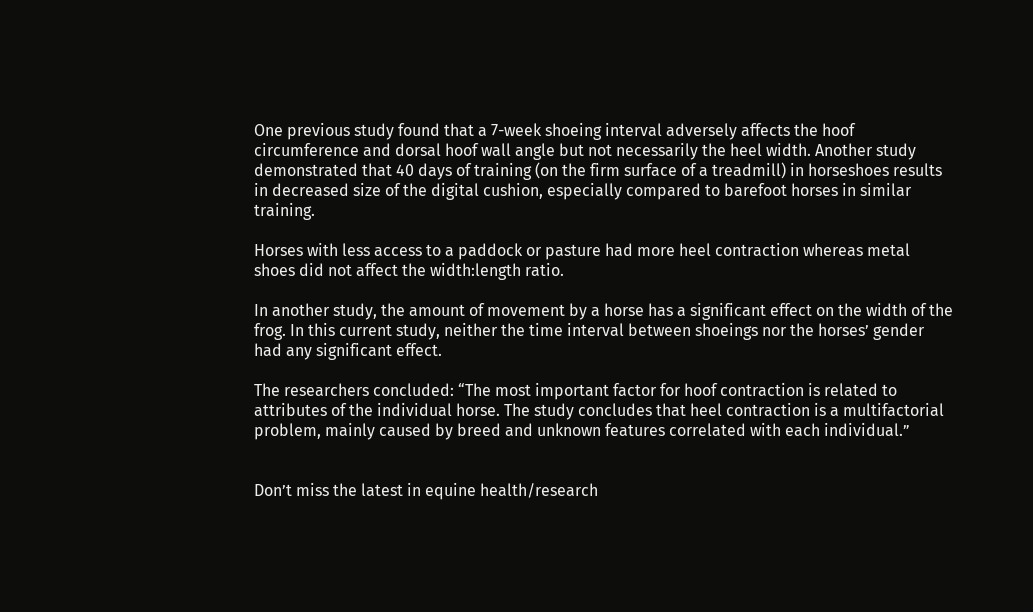One previous study found that a 7-week shoeing interval adversely affects the hoof circumference and dorsal hoof wall angle but not necessarily the heel width. Another study demonstrated that 40 days of training (on the firm surface of a treadmill) in horseshoes results in decreased size of the digital cushion, especially compared to barefoot horses in similar training.

Horses with less access to a paddock or pasture had more heel contraction whereas metal shoes did not affect the width:length ratio.

In another study, the amount of movement by a horse has a significant effect on the width of the frog. In this current study, neither the time interval between shoeings nor the horses’ gender had any significant effect.

The researchers concluded: “The most important factor for hoof contraction is related to attributes of the individual horse. The study concludes that heel contraction is a multifactorial problem, mainly caused by breed and unknown features correlated with each individual.”


Don’t miss the latest in equine health/research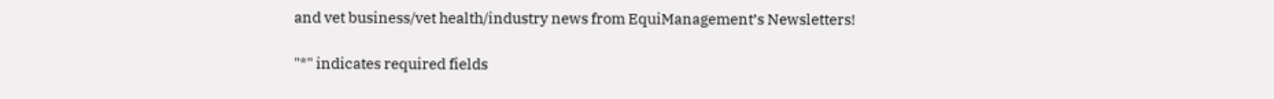and vet business/vet health/industry news from EquiManagement’s Newsletters!

"*" indicates required fields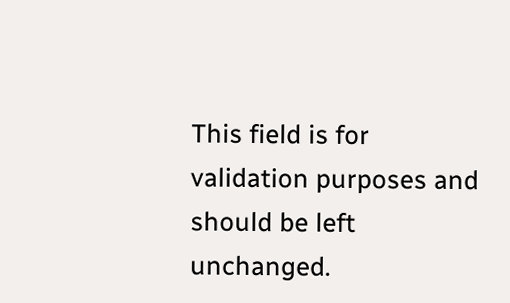This field is for validation purposes and should be left unchanged.